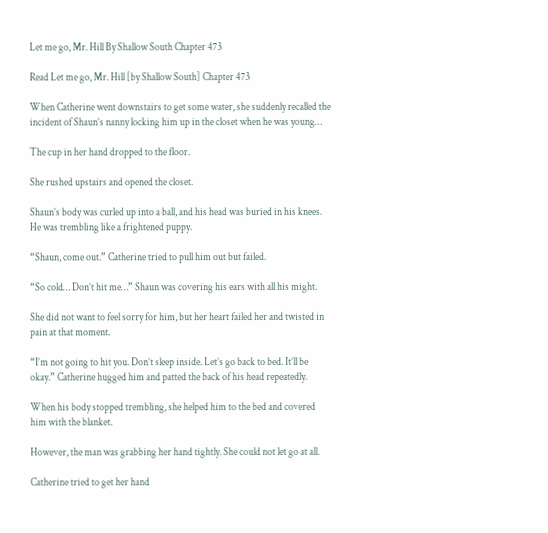Let me go, Mr. Hill By Shallow South Chapter 473

Read Let me go, Mr. Hill [by Shallow South] Chapter 473

When Catherine went downstairs to get some water, she suddenly recalled the incident of Shaun’s nanny locking him up in the closet when he was young…

The cup in her hand dropped to the floor.

She rushed upstairs and opened the closet.

Shaun’s body was curled up into a ball, and his head was buried in his knees. He was trembling like a frightened puppy.

“Shaun, come out.” Catherine tried to pull him out but failed.

“So cold… Don’t hit me…” Shaun was covering his ears with all his might.

She did not want to feel sorry for him, but her heart failed her and twisted in pain at that moment.

“I’m not going to hit you. Don’t sleep inside. Let’s go back to bed. It’ll be okay.” Catherine hugged him and patted the back of his head repeatedly.

When his body stopped trembling, she helped him to the bed and covered him with the blanket.

However, the man was grabbing her hand tightly. She could not let go at all.

Catherine tried to get her hand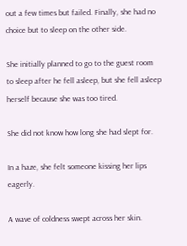out a few times but failed. Finally, she had no choice but to sleep on the other side.

She initially planned to go to the guest room to sleep after he fell asleep, but she fell asleep herself because she was too tired.

She did not know how long she had slept for.

In a haze, she felt someone kissing her lips eagerly.

A wave of coldness swept across her skin.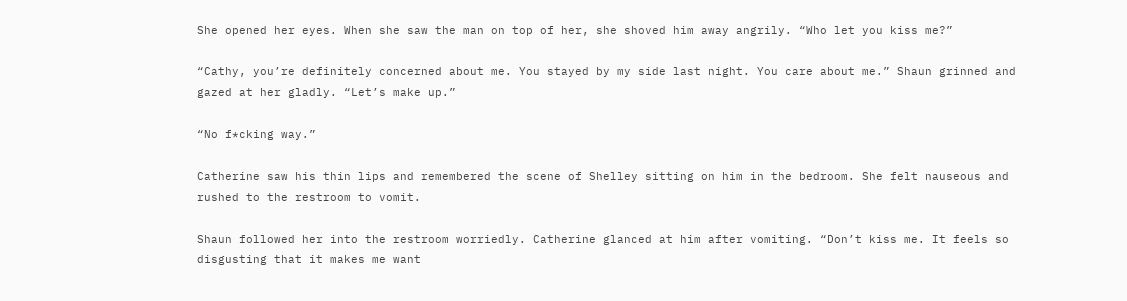She opened her eyes. When she saw the man on top of her, she shoved him away angrily. “Who let you kiss me?”

“Cathy, you’re definitely concerned about me. You stayed by my side last night. You care about me.” Shaun grinned and gazed at her gladly. “Let’s make up.”

“No f*cking way.”

Catherine saw his thin lips and remembered the scene of Shelley sitting on him in the bedroom. She felt nauseous and rushed to the restroom to vomit.

Shaun followed her into the restroom worriedly. Catherine glanced at him after vomiting. “Don’t kiss me. It feels so disgusting that it makes me want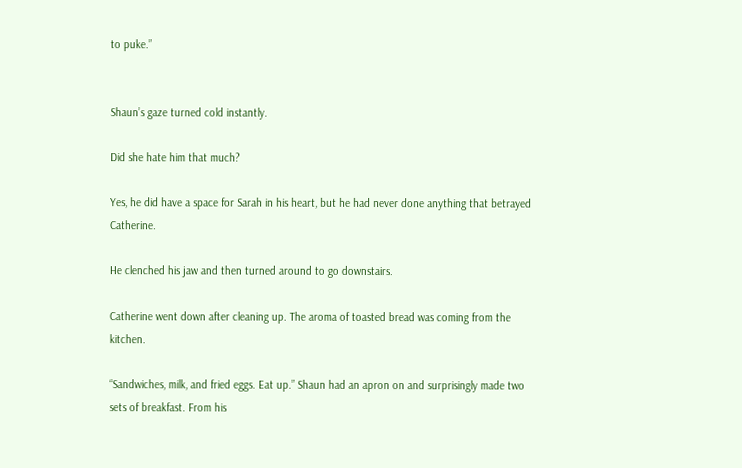to puke.”


Shaun’s gaze turned cold instantly.

Did she hate him that much?

Yes, he did have a space for Sarah in his heart, but he had never done anything that betrayed Catherine.

He clenched his jaw and then turned around to go downstairs.

Catherine went down after cleaning up. The aroma of toasted bread was coming from the kitchen.

“Sandwiches, milk, and fried eggs. Eat up.” Shaun had an apron on and surprisingly made two sets of breakfast. From his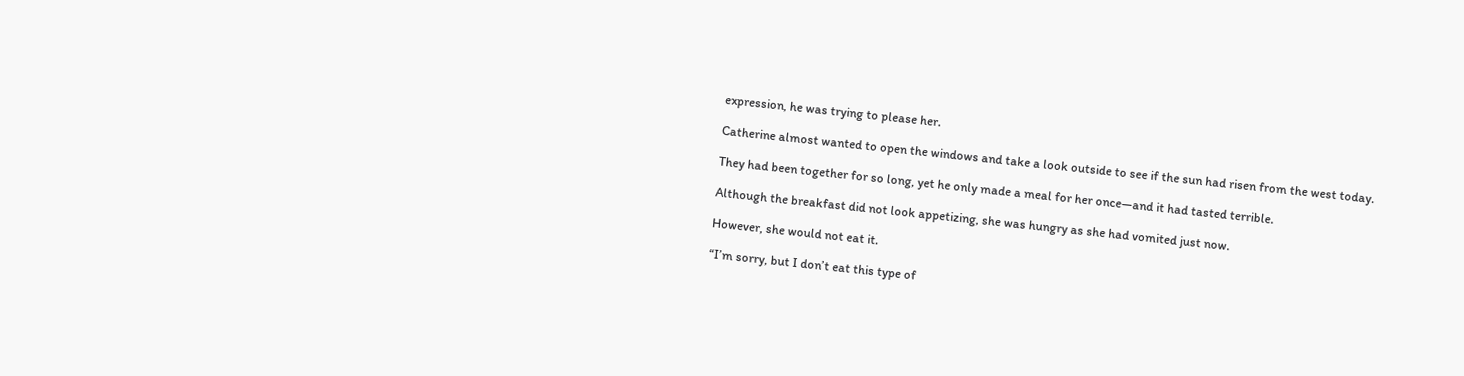expression, he was trying to please her.

Catherine almost wanted to open the windows and take a look outside to see if the sun had risen from the west today.

They had been together for so long, yet he only made a meal for her once—and it had tasted terrible.

Although the breakfast did not look appetizing, she was hungry as she had vomited just now.

However, she would not eat it.

“I’m sorry, but I don’t eat this type of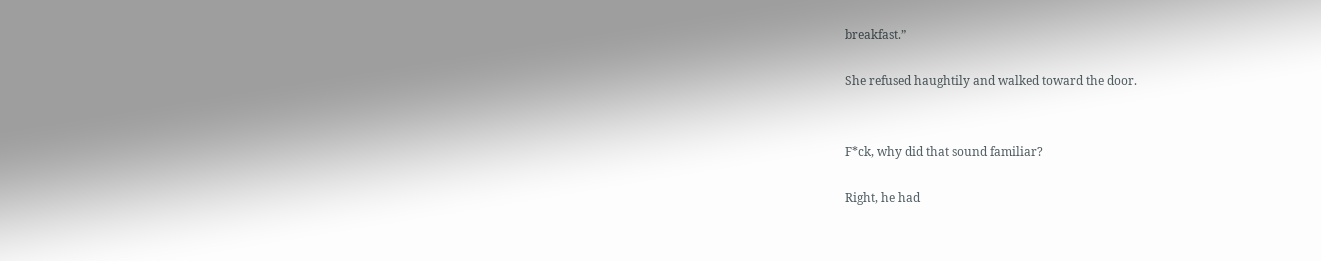breakfast.”

She refused haughtily and walked toward the door.


F*ck, why did that sound familiar?

Right, he had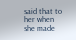said that to her when she made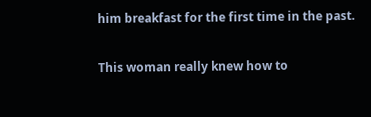him breakfast for the first time in the past.

This woman really knew how to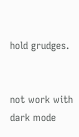hold grudges.


not work with dark mode